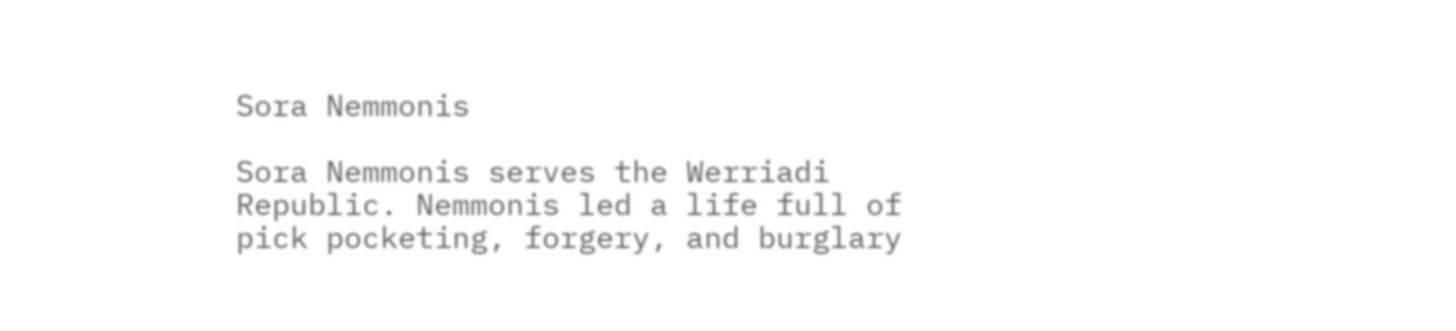Sora Nemmonis

Sora Nemmonis serves the Werriadi Republic. Nemmonis led a life full of pick pocketing, forgery, and burglary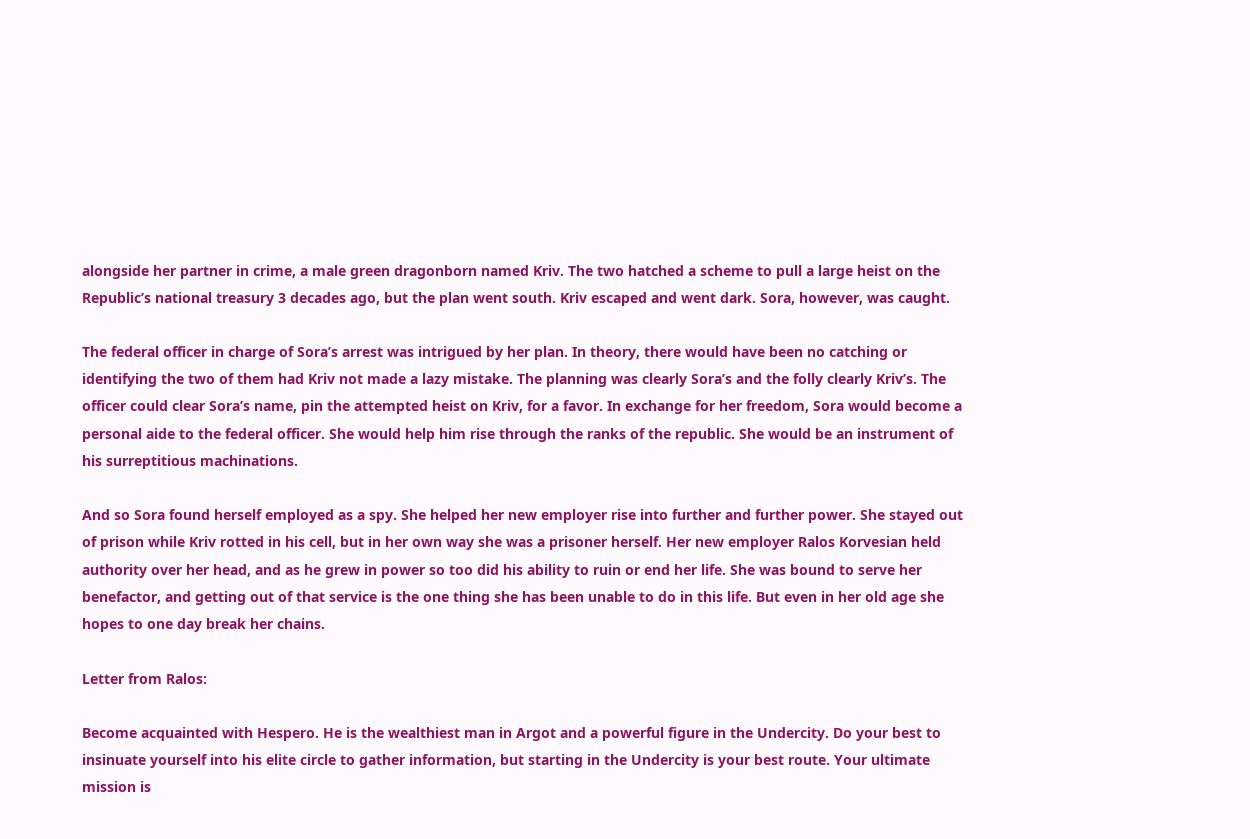alongside her partner in crime, a male green dragonborn named Kriv. The two hatched a scheme to pull a large heist on the Republic’s national treasury 3 decades ago, but the plan went south. Kriv escaped and went dark. Sora, however, was caught.

The federal officer in charge of Sora’s arrest was intrigued by her plan. In theory, there would have been no catching or identifying the two of them had Kriv not made a lazy mistake. The planning was clearly Sora’s and the folly clearly Kriv’s. The officer could clear Sora’s name, pin the attempted heist on Kriv, for a favor. In exchange for her freedom, Sora would become a personal aide to the federal officer. She would help him rise through the ranks of the republic. She would be an instrument of his surreptitious machinations.

And so Sora found herself employed as a spy. She helped her new employer rise into further and further power. She stayed out of prison while Kriv rotted in his cell, but in her own way she was a prisoner herself. Her new employer Ralos Korvesian held authority over her head, and as he grew in power so too did his ability to ruin or end her life. She was bound to serve her benefactor, and getting out of that service is the one thing she has been unable to do in this life. But even in her old age she hopes to one day break her chains.

Letter from Ralos:

Become acquainted with Hespero. He is the wealthiest man in Argot and a powerful figure in the Undercity. Do your best to insinuate yourself into his elite circle to gather information, but starting in the Undercity is your best route. Your ultimate mission is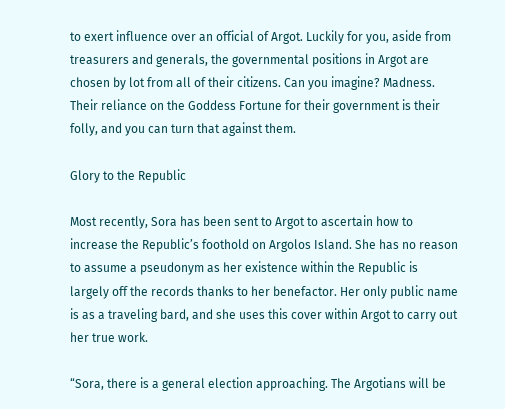to exert influence over an official of Argot. Luckily for you, aside from treasurers and generals, the governmental positions in Argot are chosen by lot from all of their citizens. Can you imagine? Madness. Their reliance on the Goddess Fortune for their government is their folly, and you can turn that against them.

Glory to the Republic

Most recently, Sora has been sent to Argot to ascertain how to increase the Republic’s foothold on Argolos Island. She has no reason to assume a pseudonym as her existence within the Republic is largely off the records thanks to her benefactor. Her only public name is as a traveling bard, and she uses this cover within Argot to carry out her true work.

“Sora, there is a general election approaching. The Argotians will be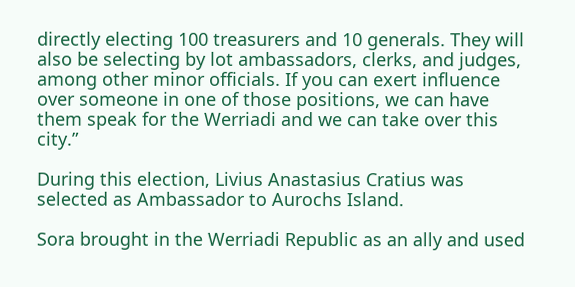directly electing 100 treasurers and 10 generals. They will also be selecting by lot ambassadors, clerks, and judges, among other minor officials. If you can exert influence over someone in one of those positions, we can have them speak for the Werriadi and we can take over this city.”

During this election, Livius Anastasius Cratius was selected as Ambassador to Aurochs Island.

Sora brought in the Werriadi Republic as an ally and used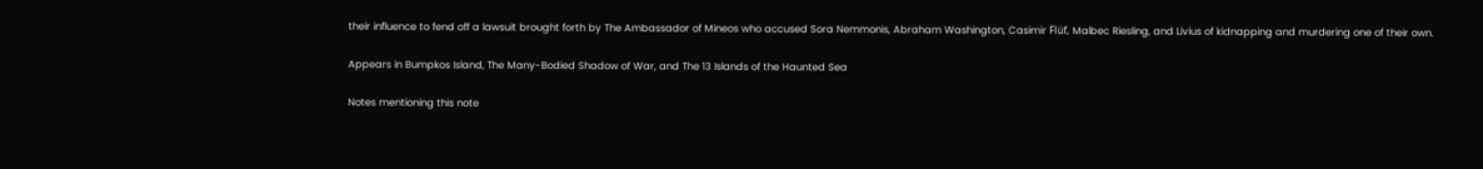their influence to fend off a lawsuit brought forth by The Ambassador of Mineos who accused Sora Nemmonis, Abraham Washington, Casimir Flüf, Malbec Riesling, and Livius of kidnapping and murdering one of their own.

Appears in Bumpkos Island, The Many-Bodied Shadow of War, and The 13 Islands of the Haunted Sea

Notes mentioning this note